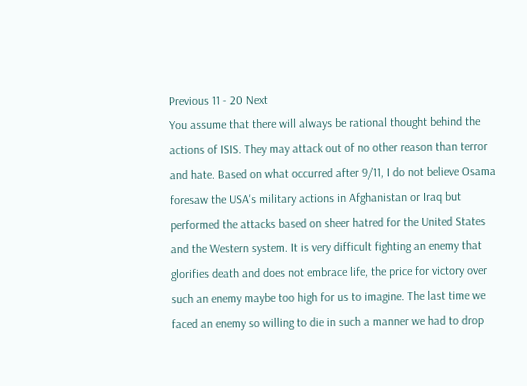Previous 11 - 20 Next
You assume that there will always be rational thought behind the actions of ISIS. They may attack out of no other reason than terror and hate. Based on what occurred after 9/11, I do not believe Osama foresaw the USA's military actions in Afghanistan or Iraq but performed the attacks based on sheer hatred for the United States and the Western system. It is very difficult fighting an enemy that glorifies death and does not embrace life, the price for victory over such an enemy maybe too high for us to imagine. The last time we faced an enemy so willing to die in such a manner we had to drop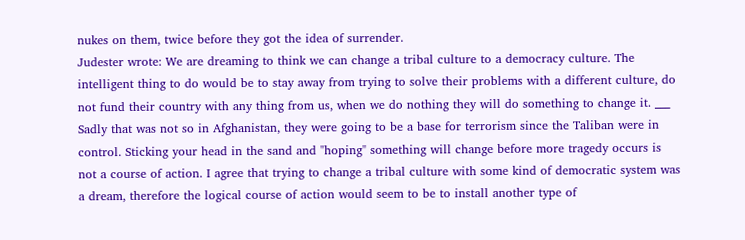nukes on them, twice before they got the idea of surrender.
Judester wrote: We are dreaming to think we can change a tribal culture to a democracy culture. The intelligent thing to do would be to stay away from trying to solve their problems with a different culture, do not fund their country with any thing from us, when we do nothing they will do something to change it. ___ Sadly that was not so in Afghanistan, they were going to be a base for terrorism since the Taliban were in control. Sticking your head in the sand and "hoping" something will change before more tragedy occurs is not a course of action. I agree that trying to change a tribal culture with some kind of democratic system was a dream, therefore the logical course of action would seem to be to install another type of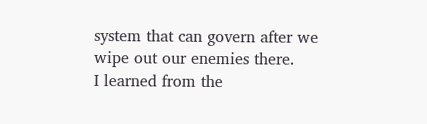system that can govern after we wipe out our enemies there.
I learned from the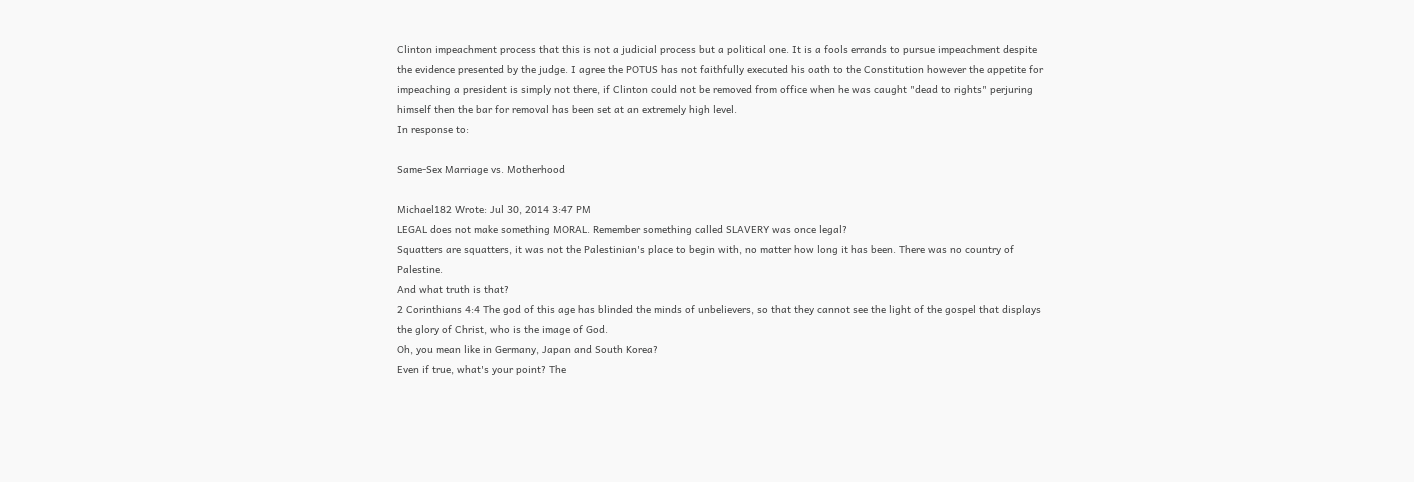Clinton impeachment process that this is not a judicial process but a political one. It is a fools errands to pursue impeachment despite the evidence presented by the judge. I agree the POTUS has not faithfully executed his oath to the Constitution however the appetite for impeaching a president is simply not there, if Clinton could not be removed from office when he was caught "dead to rights" perjuring himself then the bar for removal has been set at an extremely high level.
In response to:

Same-Sex Marriage vs. Motherhood

Michael182 Wrote: Jul 30, 2014 3:47 PM
LEGAL does not make something MORAL. Remember something called SLAVERY was once legal?
Squatters are squatters, it was not the Palestinian's place to begin with, no matter how long it has been. There was no country of Palestine.
And what truth is that?
2 Corinthians 4:4 The god of this age has blinded the minds of unbelievers, so that they cannot see the light of the gospel that displays the glory of Christ, who is the image of God.
Oh, you mean like in Germany, Japan and South Korea?
Even if true, what's your point? The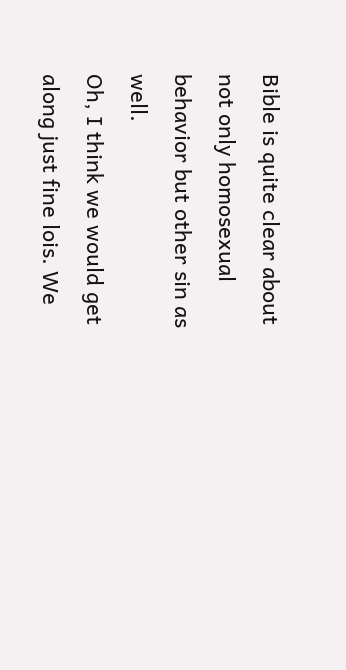Bible is quite clear about not only homosexual behavior but other sin as well.
Oh, I think we would get along just fine lois. We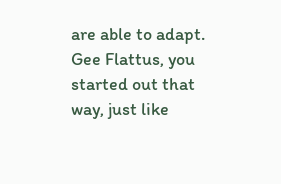are able to adapt.
Gee Flattus, you started out that way, just like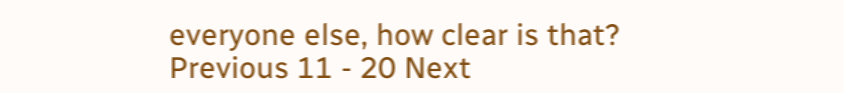everyone else, how clear is that?
Previous 11 - 20 Next